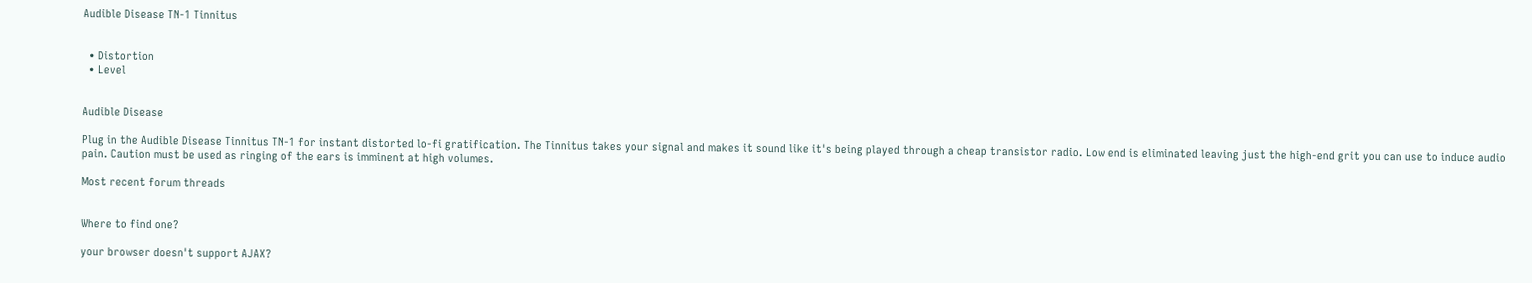Audible Disease TN-1 Tinnitus


  • Distortion
  • Level


Audible Disease

Plug in the Audible Disease Tinnitus TN-1 for instant distorted lo-fi gratification. The Tinnitus takes your signal and makes it sound like it's being played through a cheap transistor radio. Low end is eliminated leaving just the high-end grit you can use to induce audio pain. Caution must be used as ringing of the ears is imminent at high volumes.

Most recent forum threads


Where to find one?

your browser doesn't support AJAX?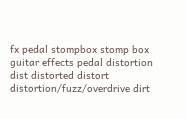fx pedal stompbox stomp box guitar effects pedal distortion dist distorted distort distortion/fuzz/overdrive dirt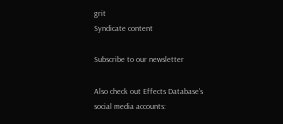grit
Syndicate content

Subscribe to our newsletter

Also check out Effects Database's social media accounts: